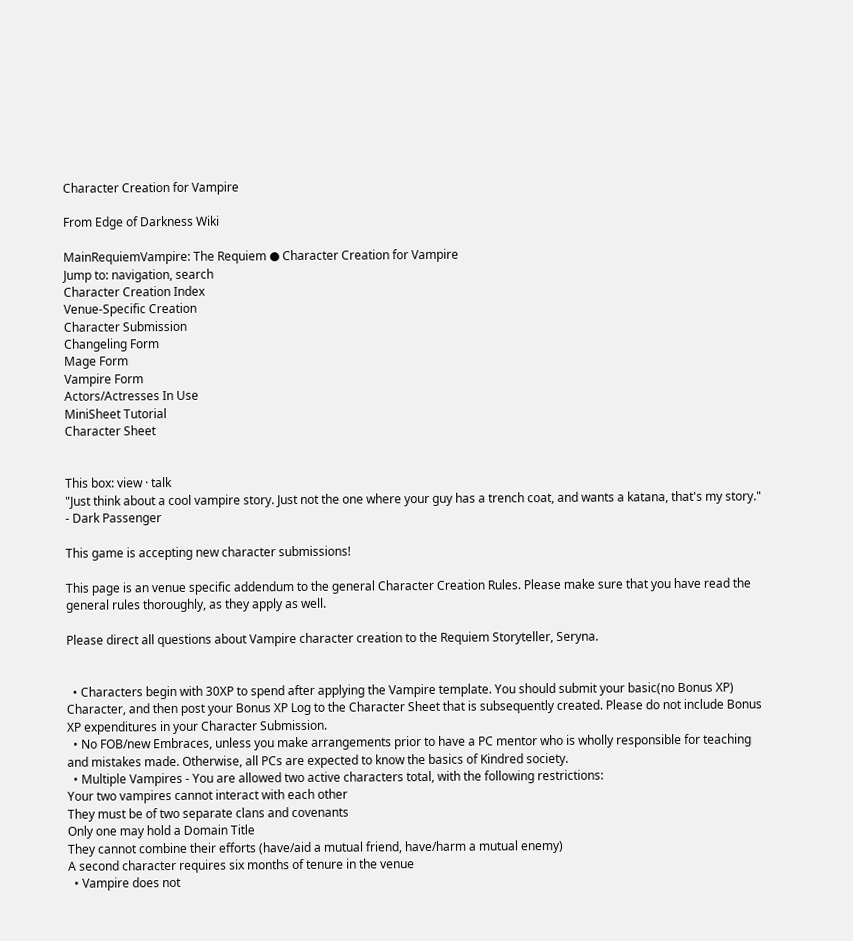Character Creation for Vampire

From Edge of Darkness Wiki

MainRequiemVampire: The Requiem ● Character Creation for Vampire
Jump to: navigation, search
Character Creation Index
Venue-Specific Creation
Character Submission
Changeling Form
Mage Form
Vampire Form
Actors/Actresses In Use
MiniSheet Tutorial
Character Sheet


This box: view · talk
"Just think about a cool vampire story. Just not the one where your guy has a trench coat, and wants a katana, that's my story." - Dark Passenger

This game is accepting new character submissions!

This page is an venue specific addendum to the general Character Creation Rules. Please make sure that you have read the general rules thoroughly, as they apply as well.

Please direct all questions about Vampire character creation to the Requiem Storyteller, Seryna.


  • Characters begin with 30XP to spend after applying the Vampire template. You should submit your basic(no Bonus XP) Character, and then post your Bonus XP Log to the Character Sheet that is subsequently created. Please do not include Bonus XP expenditures in your Character Submission.
  • No FOB/new Embraces, unless you make arrangements prior to have a PC mentor who is wholly responsible for teaching and mistakes made. Otherwise, all PCs are expected to know the basics of Kindred society.
  • Multiple Vampires - You are allowed two active characters total, with the following restrictions:
Your two vampires cannot interact with each other
They must be of two separate clans and covenants
Only one may hold a Domain Title
They cannot combine their efforts (have/aid a mutual friend, have/harm a mutual enemy)
A second character requires six months of tenure in the venue
  • Vampire does not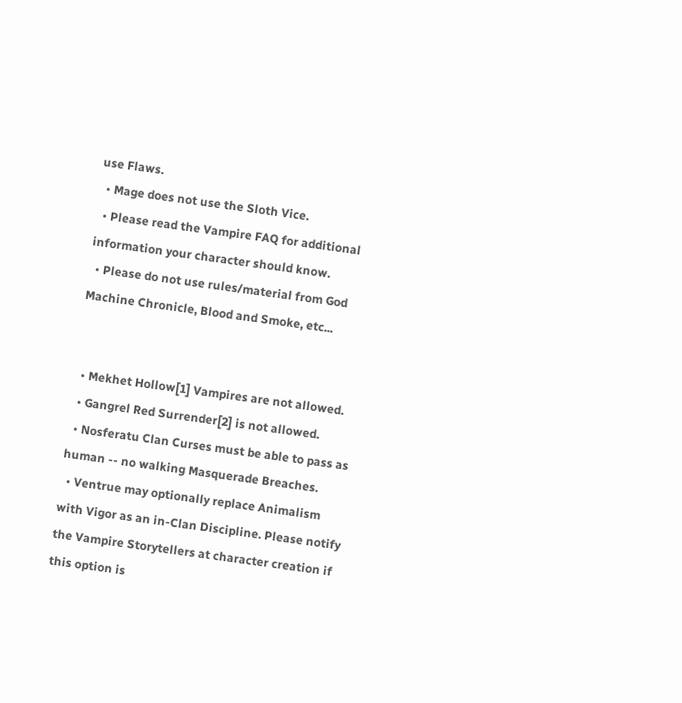use Flaws.
  • Mage does not use the Sloth Vice.
  • Please read the Vampire FAQ for additional information your character should know.
  • Please do not use rules/material from God Machine Chronicle, Blood and Smoke, etc...


  • Mekhet Hollow[1] Vampires are not allowed.
  • Gangrel Red Surrender[2] is not allowed.
  • Nosferatu Clan Curses must be able to pass as human -- no walking Masquerade Breaches.
  • Ventrue may optionally replace Animalism with Vigor as an in-Clan Discipline. Please notify the Vampire Storytellers at character creation if this option is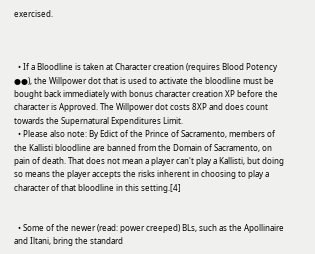exercised.



  • If a Bloodline is taken at Character creation (requires Blood Potency ●●), the Willpower dot that is used to activate the bloodline must be bought back immediately with bonus character creation XP before the character is Approved. The Willpower dot costs 8XP and does count towards the Supernatural Expenditures Limit.
  • Please also note: By Edict of the Prince of Sacramento, members of the Kallisti bloodline are banned from the Domain of Sacramento, on pain of death. That does not mean a player can't play a Kallisti, but doing so means the player accepts the risks inherent in choosing to play a character of that bloodline in this setting.[4]


  • Some of the newer (read: power creeped) BLs, such as the Apollinaire and Iltani, bring the standard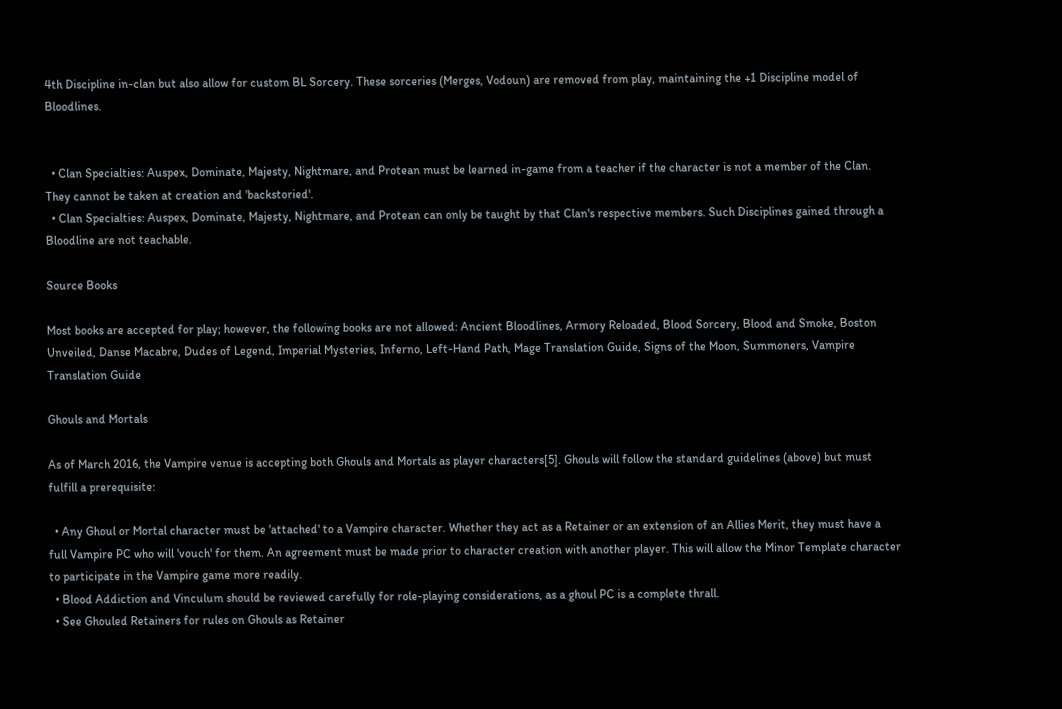4th Discipline in-clan but also allow for custom BL Sorcery. These sorceries (Merges, Vodoun) are removed from play, maintaining the +1 Discipline model of Bloodlines.


  • Clan Specialties: Auspex, Dominate, Majesty, Nightmare, and Protean must be learned in-game from a teacher if the character is not a member of the Clan. They cannot be taken at creation and 'backstoried'.
  • Clan Specialties: Auspex, Dominate, Majesty, Nightmare, and Protean can only be taught by that Clan's respective members. Such Disciplines gained through a Bloodline are not teachable.

Source Books

Most books are accepted for play; however, the following books are not allowed: Ancient Bloodlines, Armory Reloaded, Blood Sorcery, Blood and Smoke, Boston Unveiled, Danse Macabre, Dudes of Legend, Imperial Mysteries, Inferno, Left-Hand Path, Mage Translation Guide, Signs of the Moon, Summoners, Vampire Translation Guide

Ghouls and Mortals

As of March 2016, the Vampire venue is accepting both Ghouls and Mortals as player characters[5]. Ghouls will follow the standard guidelines (above) but must fulfill a prerequisite:

  • Any Ghoul or Mortal character must be 'attached' to a Vampire character. Whether they act as a Retainer or an extension of an Allies Merit, they must have a full Vampire PC who will 'vouch' for them. An agreement must be made prior to character creation with another player. This will allow the Minor Template character to participate in the Vampire game more readily.
  • Blood Addiction and Vinculum should be reviewed carefully for role-playing considerations, as a ghoul PC is a complete thrall.
  • See Ghouled Retainers for rules on Ghouls as Retainer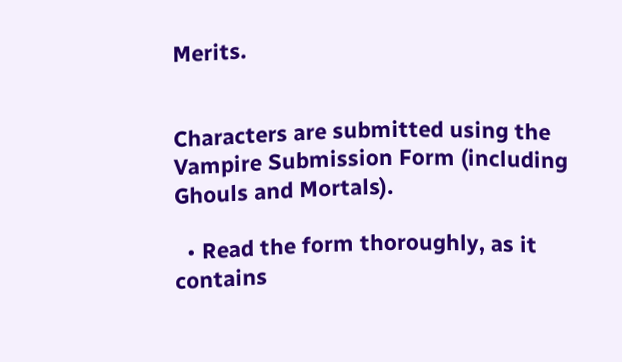Merits.


Characters are submitted using the Vampire Submission Form (including Ghouls and Mortals).

  • Read the form thoroughly, as it contains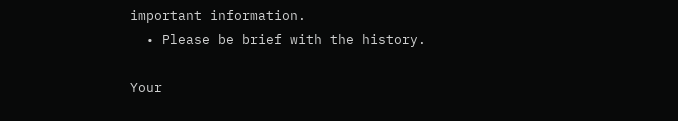important information.
  • Please be brief with the history.

Your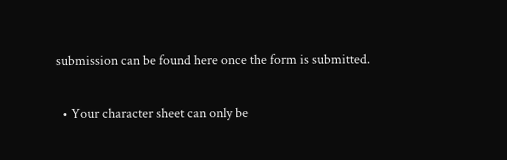submission can be found here once the form is submitted.

  • Your character sheet can only be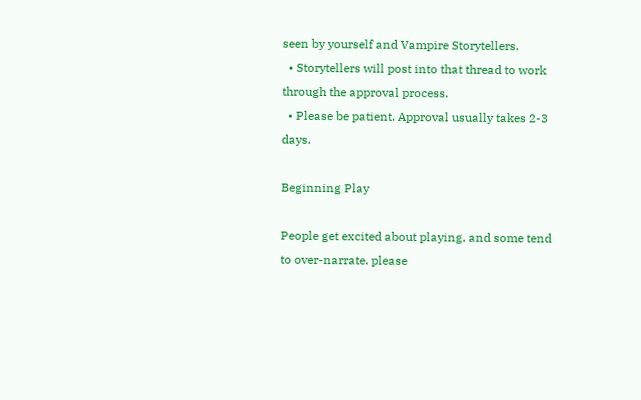seen by yourself and Vampire Storytellers.
  • Storytellers will post into that thread to work through the approval process.
  • Please be patient. Approval usually takes 2-3 days.

Beginning Play

People get excited about playing, and some tend to over-narrate. please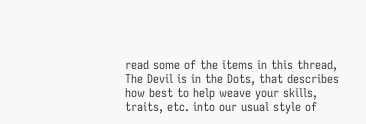read some of the items in this thread, The Devil is in the Dots, that describes how best to help weave your skills, traits, etc. into our usual style of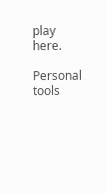play here.

Personal tools